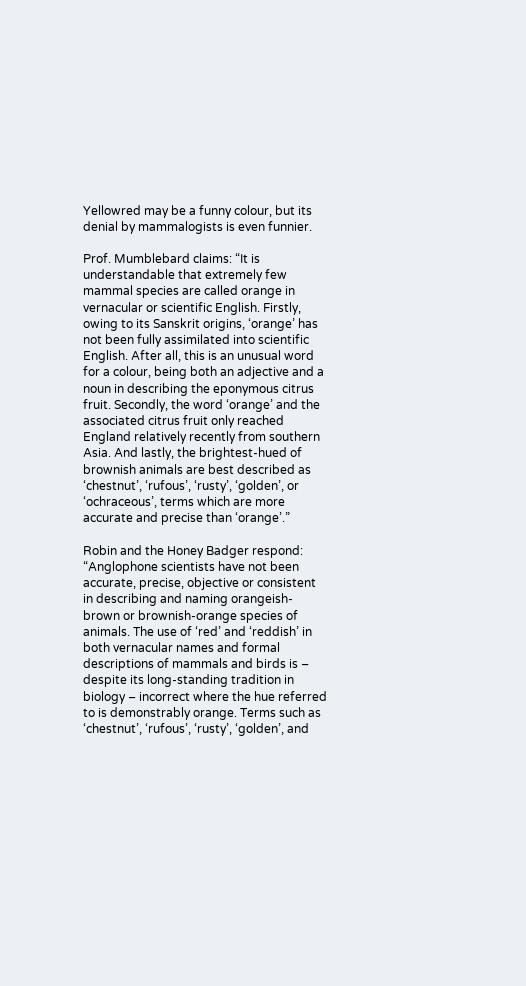Yellowred may be a funny colour, but its denial by mammalogists is even funnier.

Prof. Mumblebard claims: “It is understandable that extremely few mammal species are called orange in vernacular or scientific English. Firstly, owing to its Sanskrit origins, ‘orange’ has not been fully assimilated into scientific English. After all, this is an unusual word for a colour, being both an adjective and a noun in describing the eponymous citrus fruit. Secondly, the word ‘orange’ and the associated citrus fruit only reached England relatively recently from southern Asia. And lastly, the brightest-hued of brownish animals are best described as ‘chestnut’, ‘rufous’, ‘rusty’, ‘golden’, or ‘ochraceous’, terms which are more accurate and precise than ‘orange’.”

Robin and the Honey Badger respond: “Anglophone scientists have not been accurate, precise, objective or consistent in describing and naming orangeish-brown or brownish-orange species of animals. The use of ‘red’ and ‘reddish’ in both vernacular names and formal descriptions of mammals and birds is – despite its long-standing tradition in biology – incorrect where the hue referred to is demonstrably orange. Terms such as ‘chestnut’, ‘rufous’, ‘rusty’, ‘golden’, and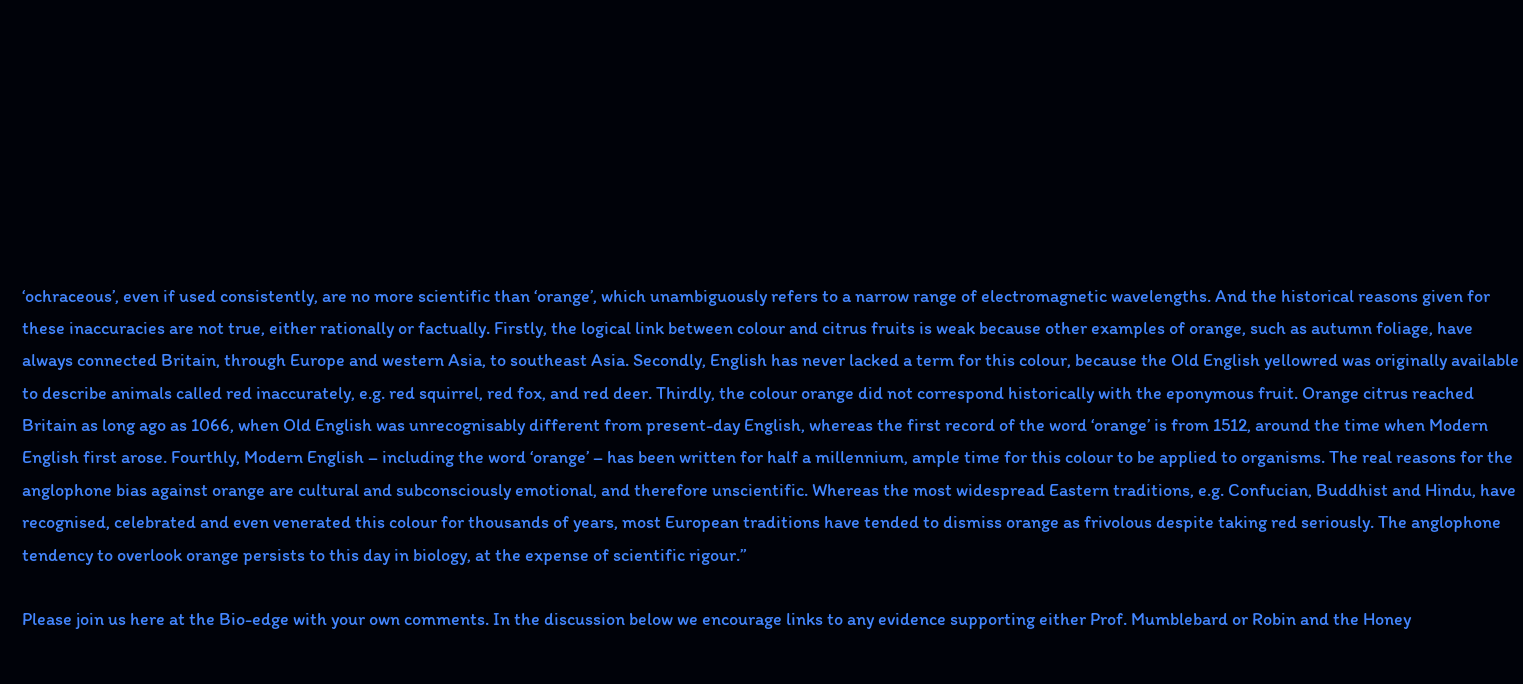‘ochraceous’, even if used consistently, are no more scientific than ‘orange’, which unambiguously refers to a narrow range of electromagnetic wavelengths. And the historical reasons given for these inaccuracies are not true, either rationally or factually. Firstly, the logical link between colour and citrus fruits is weak because other examples of orange, such as autumn foliage, have always connected Britain, through Europe and western Asia, to southeast Asia. Secondly, English has never lacked a term for this colour, because the Old English yellowred was originally available to describe animals called red inaccurately, e.g. red squirrel, red fox, and red deer. Thirdly, the colour orange did not correspond historically with the eponymous fruit. Orange citrus reached Britain as long ago as 1066, when Old English was unrecognisably different from present-day English, whereas the first record of the word ‘orange’ is from 1512, around the time when Modern English first arose. Fourthly, Modern English – including the word ‘orange’ – has been written for half a millennium, ample time for this colour to be applied to organisms. The real reasons for the anglophone bias against orange are cultural and subconsciously emotional, and therefore unscientific. Whereas the most widespread Eastern traditions, e.g. Confucian, Buddhist and Hindu, have recognised, celebrated and even venerated this colour for thousands of years, most European traditions have tended to dismiss orange as frivolous despite taking red seriously. The anglophone tendency to overlook orange persists to this day in biology, at the expense of scientific rigour.”

Please join us here at the Bio-edge with your own comments. In the discussion below we encourage links to any evidence supporting either Prof. Mumblebard or Robin and the Honey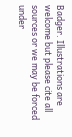Badger. Illustrations are welcome but please cite all sources or we may be forced under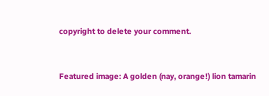copyright to delete your comment.


Featured image: A golden (nay, orange!) lion tamarin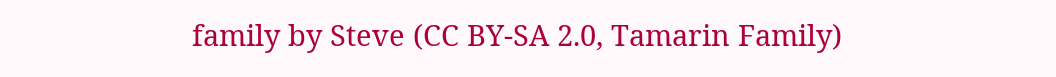family by Steve (CC BY-SA 2.0, Tamarin Family)